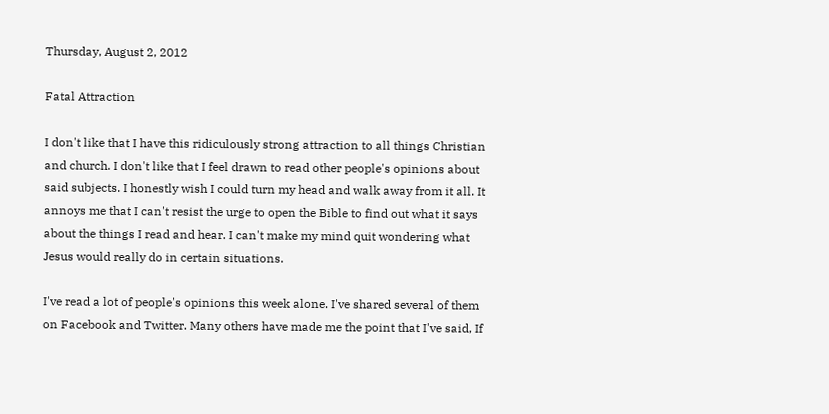Thursday, August 2, 2012

Fatal Attraction

I don't like that I have this ridiculously strong attraction to all things Christian and church. I don't like that I feel drawn to read other people's opinions about said subjects. I honestly wish I could turn my head and walk away from it all. It annoys me that I can't resist the urge to open the Bible to find out what it says about the things I read and hear. I can't make my mind quit wondering what Jesus would really do in certain situations.

I've read a lot of people's opinions this week alone. I've shared several of them on Facebook and Twitter. Many others have made me the point that I've said, If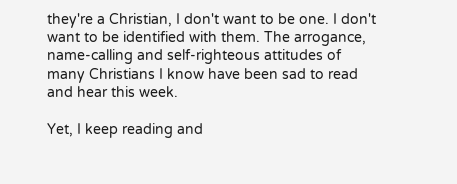they're a Christian, I don't want to be one. I don't want to be identified with them. The arrogance, name-calling and self-righteous attitudes of many Christians I know have been sad to read and hear this week.

Yet, I keep reading and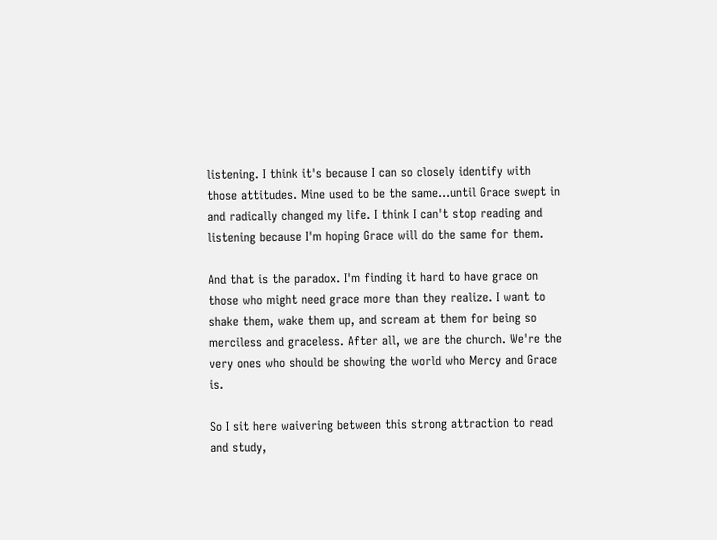listening. I think it's because I can so closely identify with those attitudes. Mine used to be the same...until Grace swept in and radically changed my life. I think I can't stop reading and listening because I'm hoping Grace will do the same for them.

And that is the paradox. I'm finding it hard to have grace on those who might need grace more than they realize. I want to shake them, wake them up, and scream at them for being so merciless and graceless. After all, we are the church. We're the very ones who should be showing the world who Mercy and Grace is.

So I sit here waivering between this strong attraction to read and study,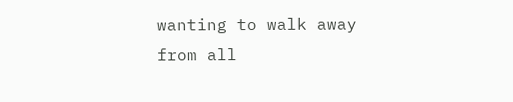wanting to walk away from all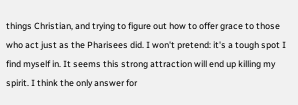things Christian, and trying to figure out how to offer grace to those who act just as the Pharisees did. I won't pretend: it's a tough spot I find myself in. It seems this strong attraction will end up killing my spirit. I think the only answer for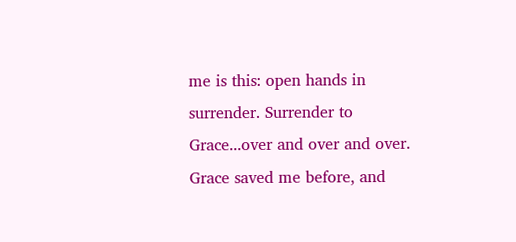me is this: open hands in surrender. Surrender to Grace...over and over and over. Grace saved me before, and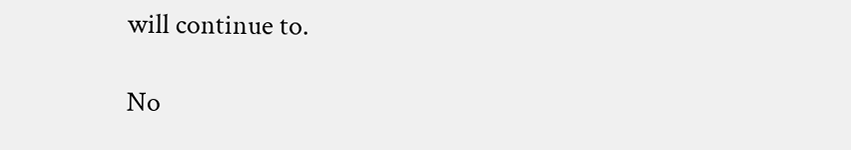will continue to.

No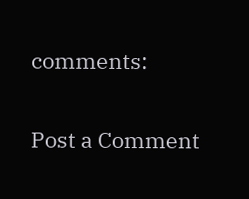comments:

Post a Comment